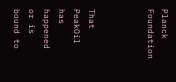Planck Foundation



That PeakOil has happened or is bound to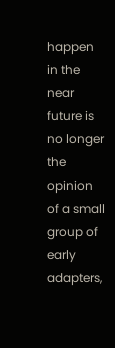happen in the near future is no longer the opinion of a small group of early adapters,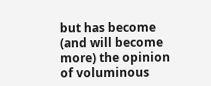but has become (and will become more) the opinion of voluminous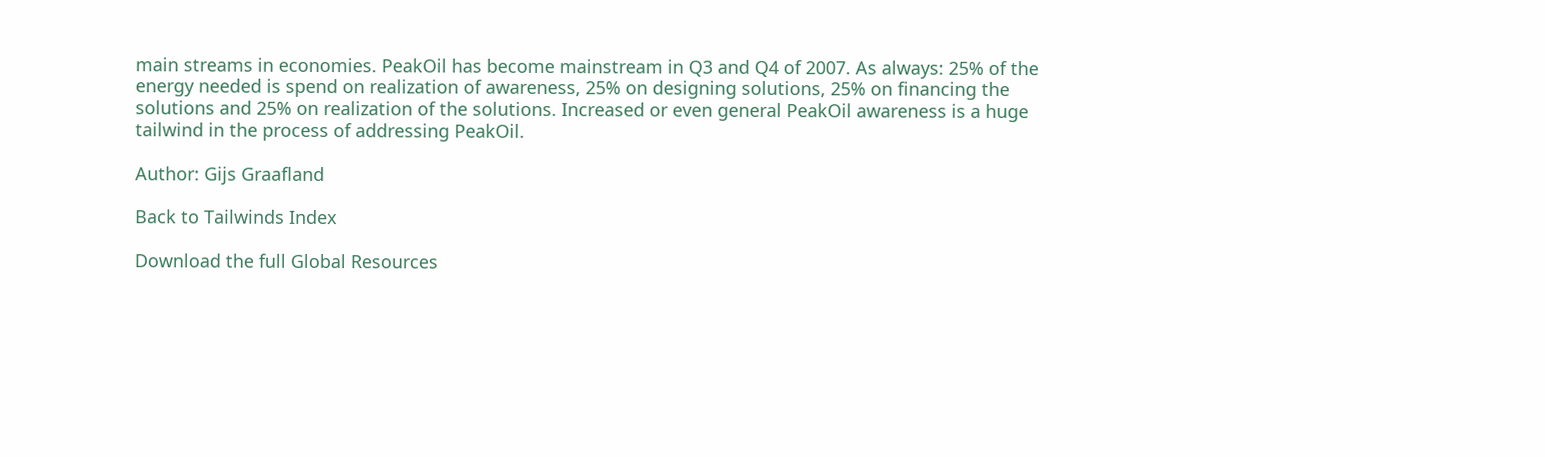main streams in economies. PeakOil has become mainstream in Q3 and Q4 of 2007. As always: 25% of the energy needed is spend on realization of awareness, 25% on designing solutions, 25% on financing the solutions and 25% on realization of the solutions. Increased or even general PeakOil awareness is a huge tailwind in the process of addressing PeakOil.

Author: Gijs Graafland

Back to Tailwinds Index

Download the full Global Resources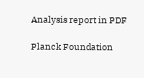Analysis report in PDF

Planck Foundation